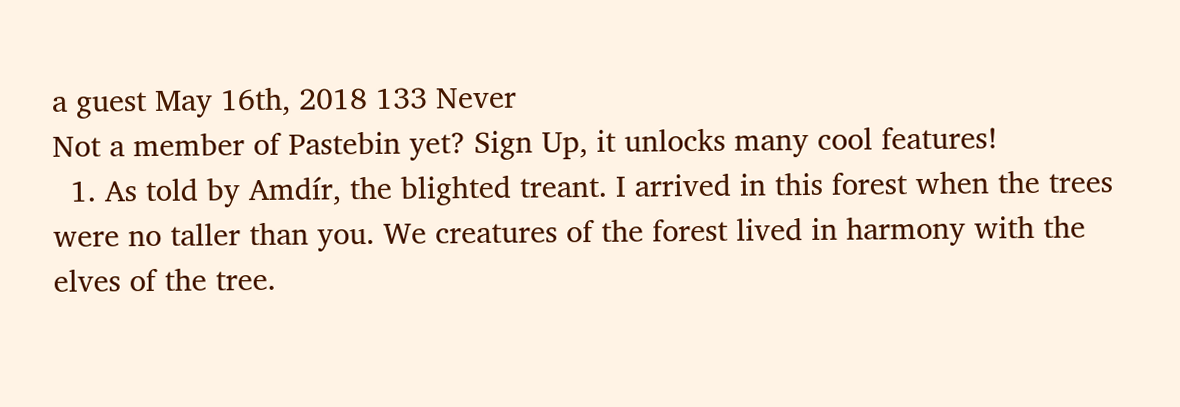a guest May 16th, 2018 133 Never
Not a member of Pastebin yet? Sign Up, it unlocks many cool features!
  1. As told by Amdír, the blighted treant. I arrived in this forest when the trees were no taller than you. We creatures of the forest lived in harmony with the elves of the tree.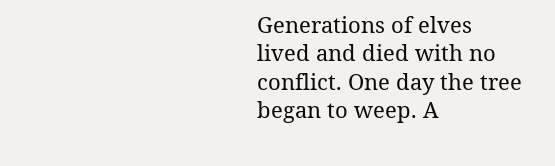Generations of elves lived and died with no conflict. One day the tree began to weep. A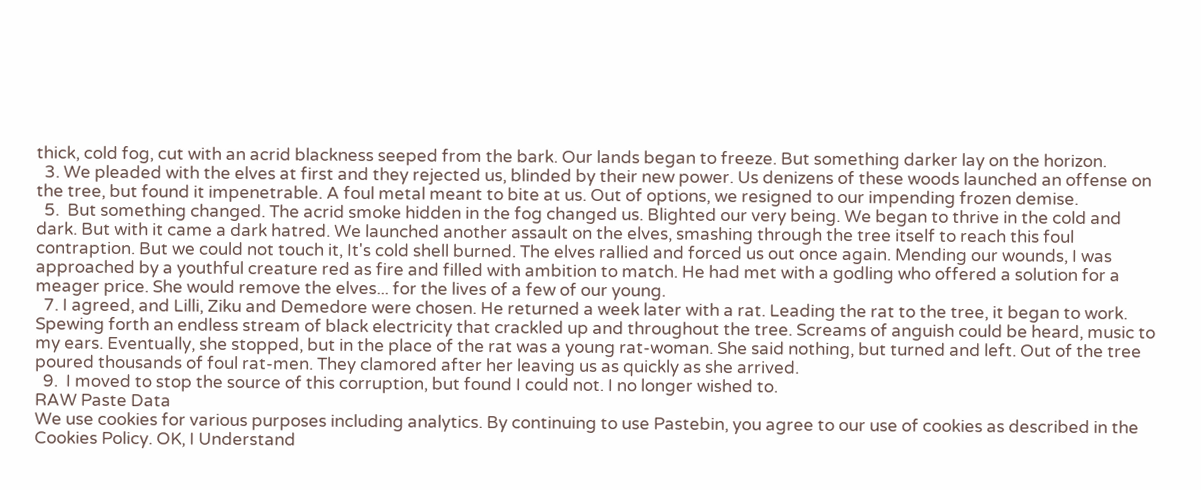thick, cold fog, cut with an acrid blackness seeped from the bark. Our lands began to freeze. But something darker lay on the horizon.
  3. We pleaded with the elves at first and they rejected us, blinded by their new power. Us denizens of these woods launched an offense on the tree, but found it impenetrable. A foul metal meant to bite at us. Out of options, we resigned to our impending frozen demise.
  5.  But something changed. The acrid smoke hidden in the fog changed us. Blighted our very being. We began to thrive in the cold and dark. But with it came a dark hatred. We launched another assault on the elves, smashing through the tree itself to reach this foul contraption. But we could not touch it, It's cold shell burned. The elves rallied and forced us out once again. Mending our wounds, I was approached by a youthful creature red as fire and filled with ambition to match. He had met with a godling who offered a solution for a meager price. She would remove the elves... for the lives of a few of our young.
  7. I agreed, and Lilli, Ziku and Demedore were chosen. He returned a week later with a rat. Leading the rat to the tree, it began to work. Spewing forth an endless stream of black electricity that crackled up and throughout the tree. Screams of anguish could be heard, music to my ears. Eventually, she stopped, but in the place of the rat was a young rat-woman. She said nothing, but turned and left. Out of the tree poured thousands of foul rat-men. They clamored after her leaving us as quickly as she arrived.
  9.  I moved to stop the source of this corruption, but found I could not. I no longer wished to.
RAW Paste Data
We use cookies for various purposes including analytics. By continuing to use Pastebin, you agree to our use of cookies as described in the Cookies Policy. OK, I Understand